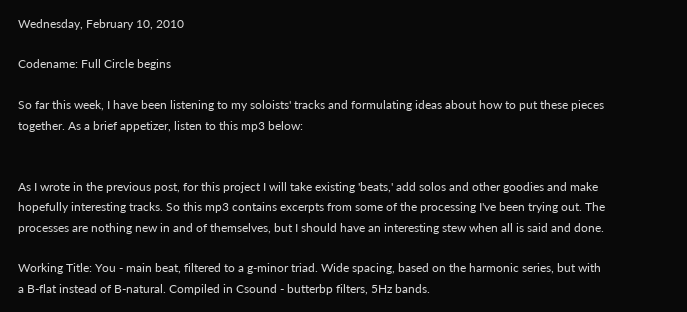Wednesday, February 10, 2010

Codename: Full Circle begins

So far this week, I have been listening to my soloists' tracks and formulating ideas about how to put these pieces together. As a brief appetizer, listen to this mp3 below:


As I wrote in the previous post, for this project I will take existing 'beats,' add solos and other goodies and make hopefully interesting tracks. So this mp3 contains excerpts from some of the processing I've been trying out. The processes are nothing new in and of themselves, but I should have an interesting stew when all is said and done.

Working Title: You - main beat, filtered to a g-minor triad. Wide spacing, based on the harmonic series, but with a B-flat instead of B-natural. Compiled in Csound - butterbp filters, 5Hz bands.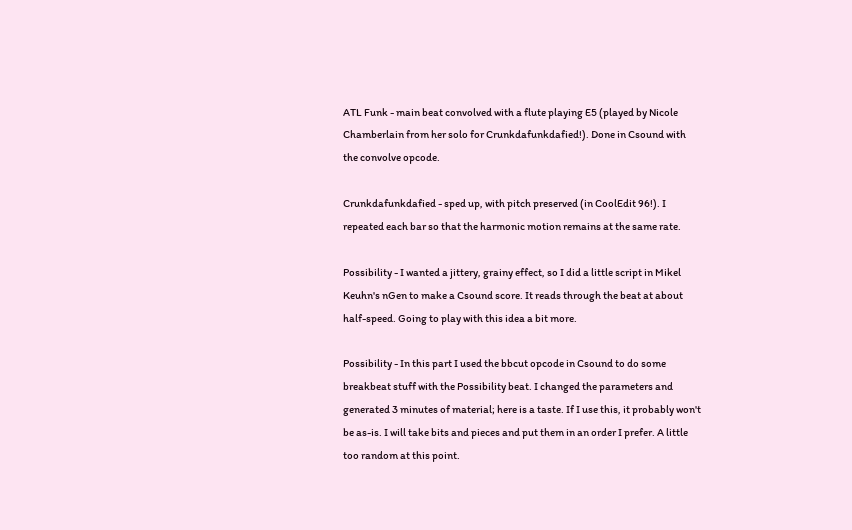ATL Funk - main beat convolved with a flute playing E5 (played by Nicole Chamberlain from her solo for Crunkdafunkdafied!). Done in Csound with the convolve opcode.

Crunkdafunkdafied - sped up, with pitch preserved (in CoolEdit 96!). I repeated each bar so that the harmonic motion remains at the same rate.

Possibility - I wanted a jittery, grainy effect, so I did a little script in Mikel Keuhn's nGen to make a Csound score. It reads through the beat at about half-speed. Going to play with this idea a bit more.

Possibility - In this part I used the bbcut opcode in Csound to do some breakbeat stuff with the Possibility beat. I changed the parameters and generated 3 minutes of material; here is a taste. If I use this, it probably won't be as-is. I will take bits and pieces and put them in an order I prefer. A little too random at this point.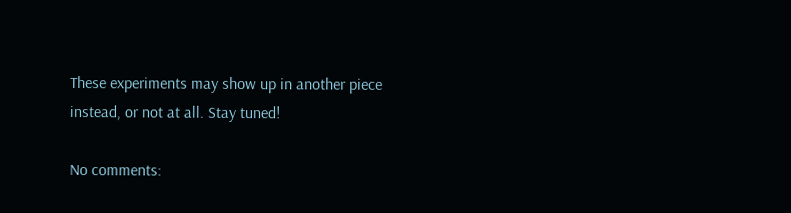These experiments may show up in another piece instead, or not at all. Stay tuned!

No comments: